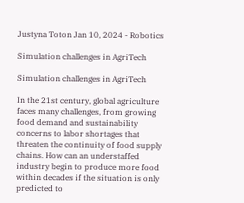Justyna Toton Jan 10, 2024 - Robotics

Simulation challenges in AgriTech

Simulation challenges in AgriTech

In the 21st century, global agriculture faces many challenges, from growing food demand and sustainability concerns to labor shortages that threaten the continuity of food supply chains. How can an understaffed industry begin to produce more food within decades if the situation is only predicted to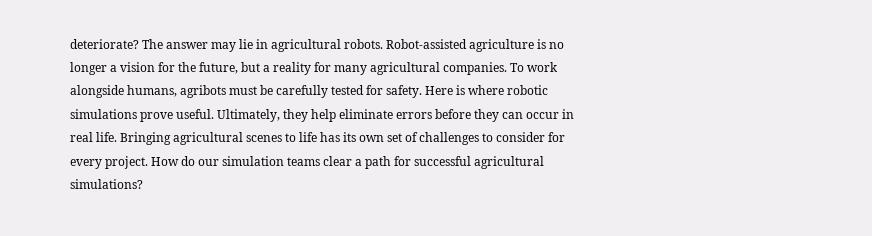deteriorate? The answer may lie in agricultural robots. Robot-assisted agriculture is no longer a vision for the future, but a reality for many agricultural companies. To work alongside humans, agribots must be carefully tested for safety. Here is where robotic simulations prove useful. Ultimately, they help eliminate errors before they can occur in real life. Bringing agricultural scenes to life has its own set of challenges to consider for every project. How do our simulation teams clear a path for successful agricultural simulations?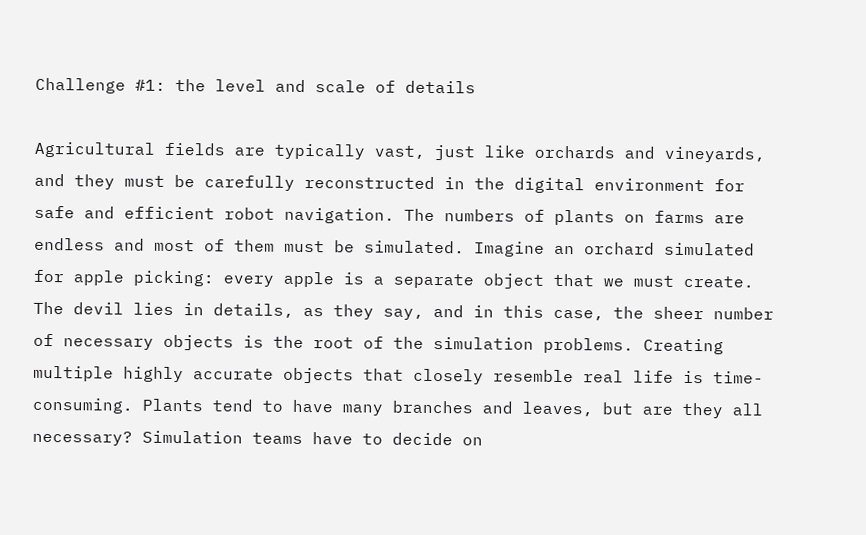Challenge #1: the level and scale of details

Agricultural fields are typically vast, just like orchards and vineyards, and they must be carefully reconstructed in the digital environment for safe and efficient robot navigation. The numbers of plants on farms are endless and most of them must be simulated. Imagine an orchard simulated for apple picking: every apple is a separate object that we must create. The devil lies in details, as they say, and in this case, the sheer number of necessary objects is the root of the simulation problems. Creating multiple highly accurate objects that closely resemble real life is time-consuming. Plants tend to have many branches and leaves, but are they all necessary? Simulation teams have to decide on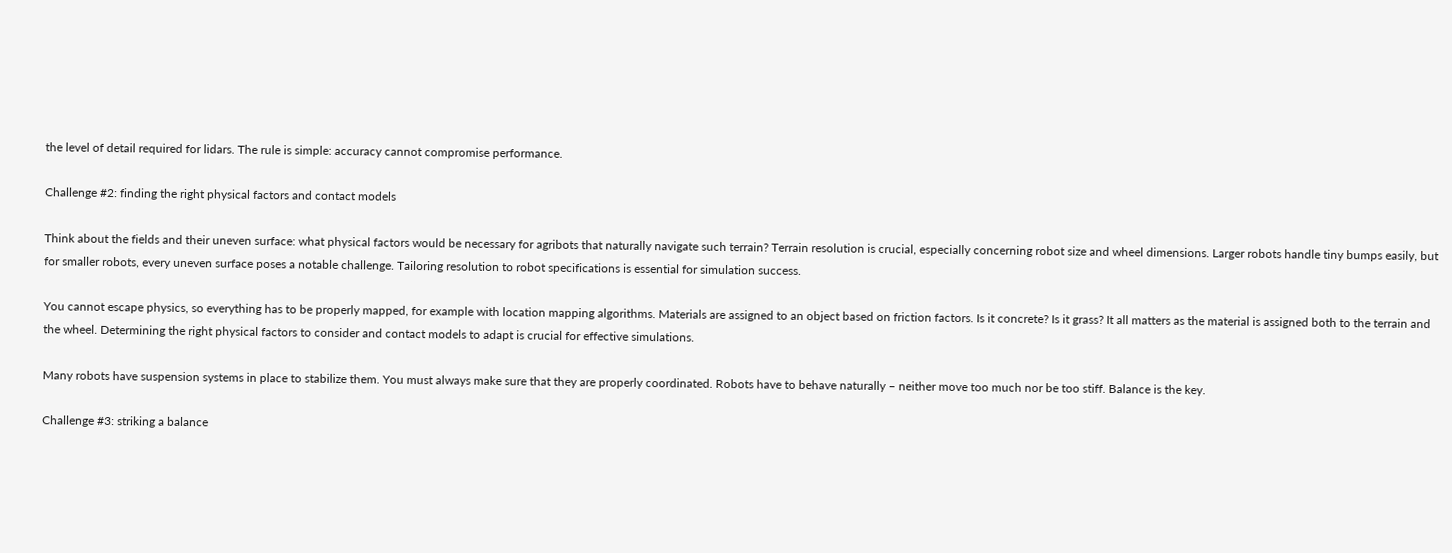the level of detail required for lidars. The rule is simple: accuracy cannot compromise performance.

Challenge #2: finding the right physical factors and contact models

Think about the fields and their uneven surface: what physical factors would be necessary for agribots that naturally navigate such terrain? Terrain resolution is crucial, especially concerning robot size and wheel dimensions. Larger robots handle tiny bumps easily, but for smaller robots, every uneven surface poses a notable challenge. Tailoring resolution to robot specifications is essential for simulation success.

You cannot escape physics, so everything has to be properly mapped, for example with location mapping algorithms. Materials are assigned to an object based on friction factors. Is it concrete? Is it grass? It all matters as the material is assigned both to the terrain and the wheel. Determining the right physical factors to consider and contact models to adapt is crucial for effective simulations.

Many robots have suspension systems in place to stabilize them. You must always make sure that they are properly coordinated. Robots have to behave naturally – neither move too much nor be too stiff. Balance is the key.

Challenge #3: striking a balance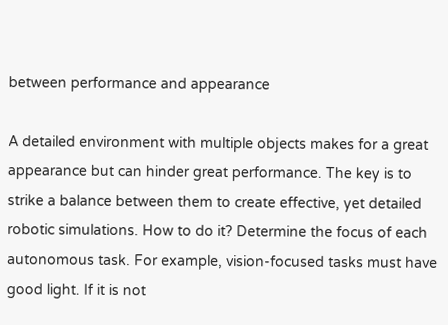between performance and appearance

A detailed environment with multiple objects makes for a great appearance but can hinder great performance. The key is to strike a balance between them to create effective, yet detailed robotic simulations. How to do it? Determine the focus of each autonomous task. For example, vision-focused tasks must have good light. If it is not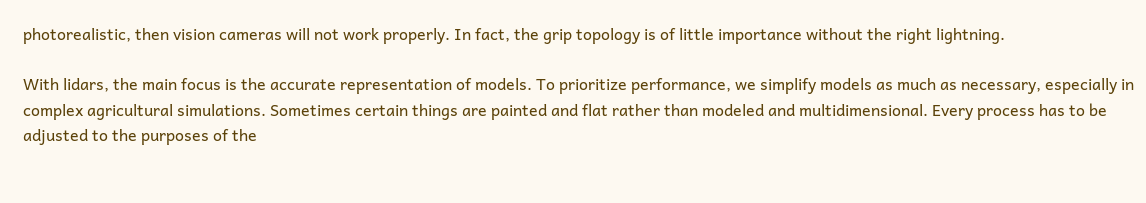photorealistic, then vision cameras will not work properly. In fact, the grip topology is of little importance without the right lightning.

With lidars, the main focus is the accurate representation of models. To prioritize performance, we simplify models as much as necessary, especially in complex agricultural simulations. Sometimes certain things are painted and flat rather than modeled and multidimensional. Every process has to be adjusted to the purposes of the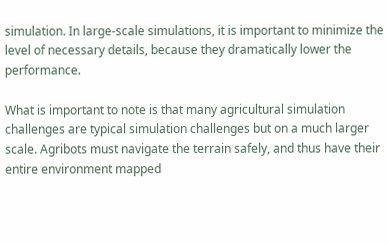simulation. In large-scale simulations, it is important to minimize the level of necessary details, because they dramatically lower the performance.

What is important to note is that many agricultural simulation challenges are typical simulation challenges but on a much larger scale. Agribots must navigate the terrain safely, and thus have their entire environment mapped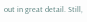out in great detail. Still,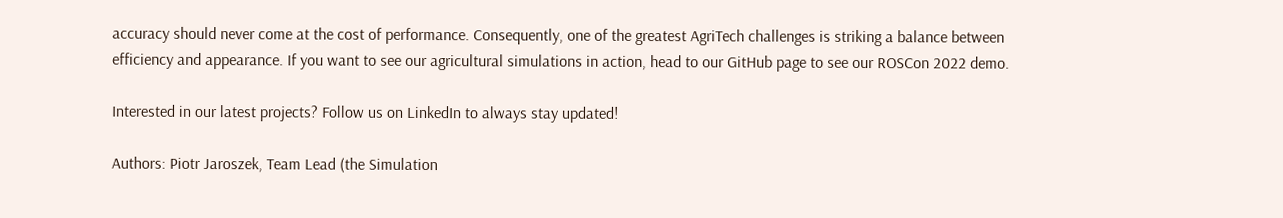accuracy should never come at the cost of performance. Consequently, one of the greatest AgriTech challenges is striking a balance between efficiency and appearance. If you want to see our agricultural simulations in action, head to our GitHub page to see our ROSCon 2022 demo.

Interested in our latest projects? Follow us on LinkedIn to always stay updated!

Authors: Piotr Jaroszek, Team Lead (the Simulation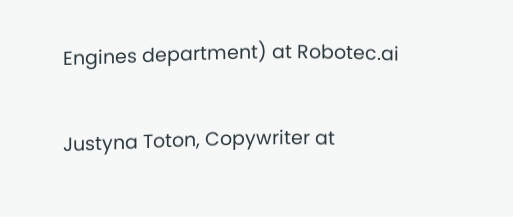Engines department) at Robotec.ai

Justyna Toton, Copywriter at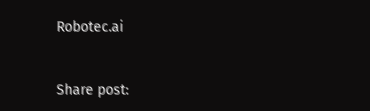Robotec.ai


Share post: